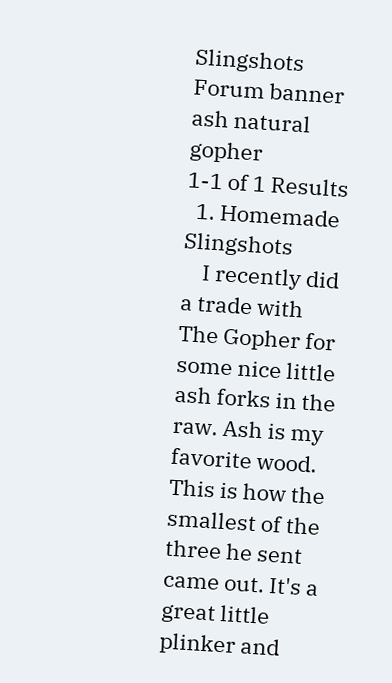Slingshots Forum banner
ash natural gopher
1-1 of 1 Results
  1. Homemade Slingshots
    I recently did a trade with The Gopher for some nice little ash forks in the raw. Ash is my favorite wood. This is how the smallest of the three he sent came out. It's a great little plinker and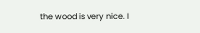the wood is very nice. I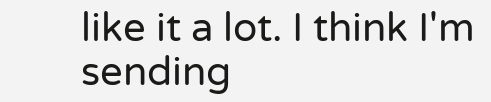like it a lot. I think I'm sending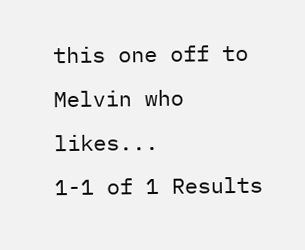this one off to Melvin who likes...
1-1 of 1 Results